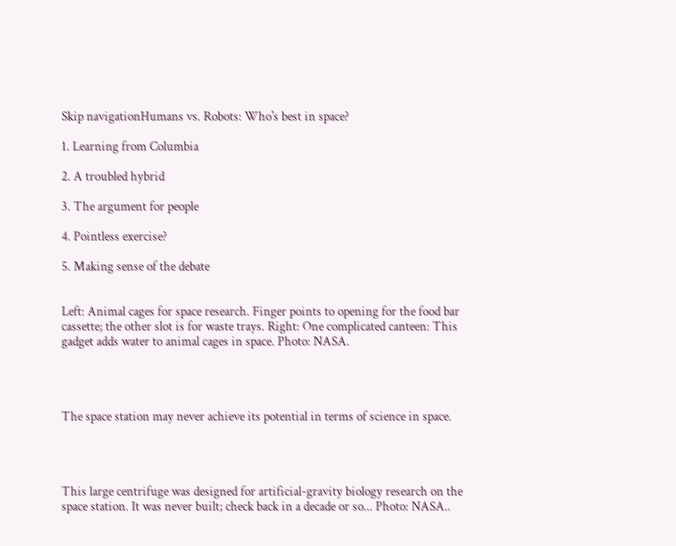Skip navigationHumans vs. Robots: Who's best in space?

1. Learning from Columbia

2. A troubled hybrid

3. The argument for people

4. Pointless exercise?

5. Making sense of the debate


Left: Animal cages for space research. Finger points to opening for the food bar cassette; the other slot is for waste trays. Right: One complicated canteen: This gadget adds water to animal cages in space. Photo: NASA.




The space station may never achieve its potential in terms of science in space.




This large centrifuge was designed for artificial-gravity biology research on the space station. It was never built; check back in a decade or so... Photo: NASA..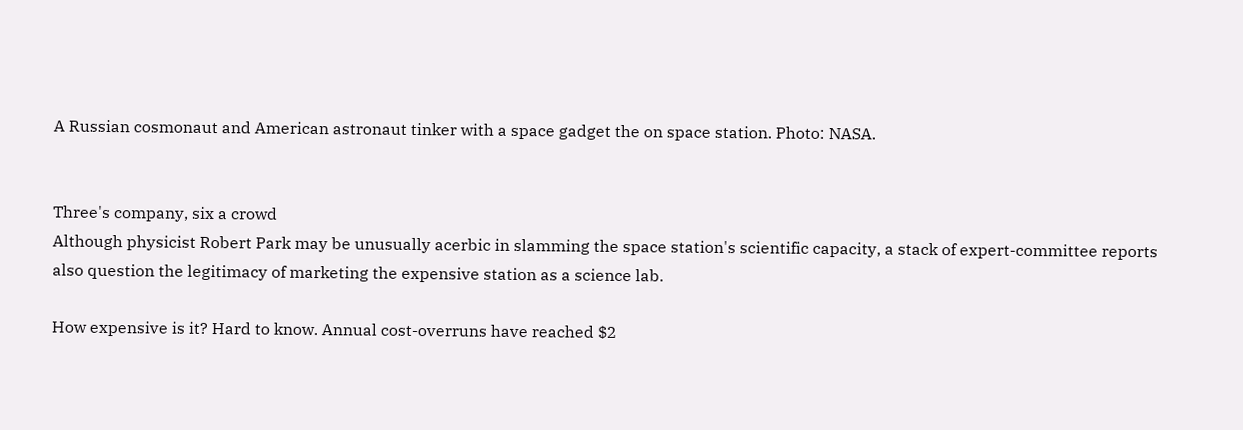A Russian cosmonaut and American astronaut tinker with a space gadget the on space station. Photo: NASA.


Three's company, six a crowd
Although physicist Robert Park may be unusually acerbic in slamming the space station's scientific capacity, a stack of expert-committee reports also question the legitimacy of marketing the expensive station as a science lab.

How expensive is it? Hard to know. Annual cost-overruns have reached $2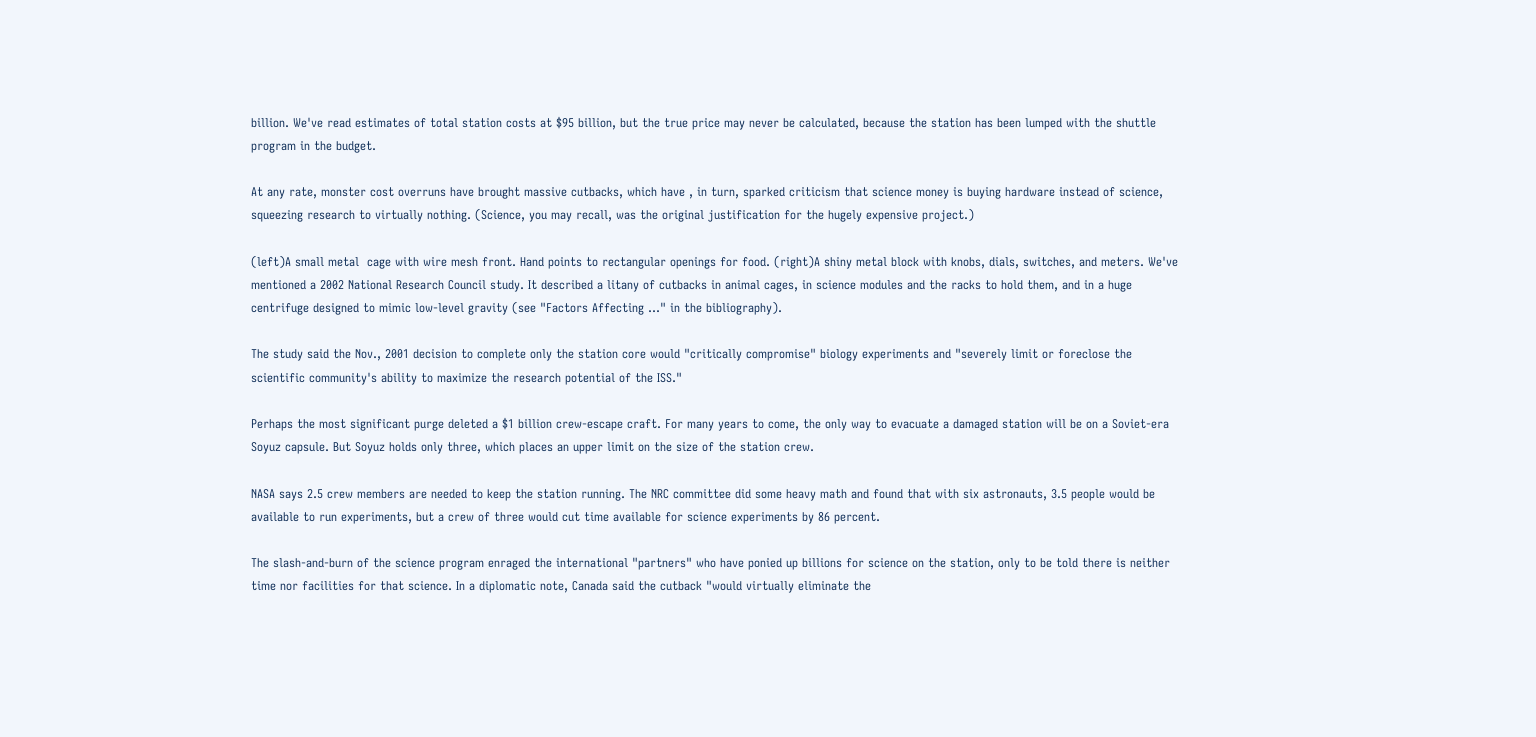billion. We've read estimates of total station costs at $95 billion, but the true price may never be calculated, because the station has been lumped with the shuttle program in the budget.

At any rate, monster cost overruns have brought massive cutbacks, which have , in turn, sparked criticism that science money is buying hardware instead of science, squeezing research to virtually nothing. (Science, you may recall, was the original justification for the hugely expensive project.)

(left)A small metal  cage with wire mesh front. Hand points to rectangular openings for food. (right)A shiny metal block with knobs, dials, switches, and meters. We've mentioned a 2002 National Research Council study. It described a litany of cutbacks in animal cages, in science modules and the racks to hold them, and in a huge centrifuge designed to mimic low-level gravity (see "Factors Affecting ..." in the bibliography).

The study said the Nov., 2001 decision to complete only the station core would "critically compromise" biology experiments and "severely limit or foreclose the scientific community's ability to maximize the research potential of the ISS."

Perhaps the most significant purge deleted a $1 billion crew-escape craft. For many years to come, the only way to evacuate a damaged station will be on a Soviet-era Soyuz capsule. But Soyuz holds only three, which places an upper limit on the size of the station crew.

NASA says 2.5 crew members are needed to keep the station running. The NRC committee did some heavy math and found that with six astronauts, 3.5 people would be available to run experiments, but a crew of three would cut time available for science experiments by 86 percent.

The slash-and-burn of the science program enraged the international "partners" who have ponied up billions for science on the station, only to be told there is neither time nor facilities for that science. In a diplomatic note, Canada said the cutback "would virtually eliminate the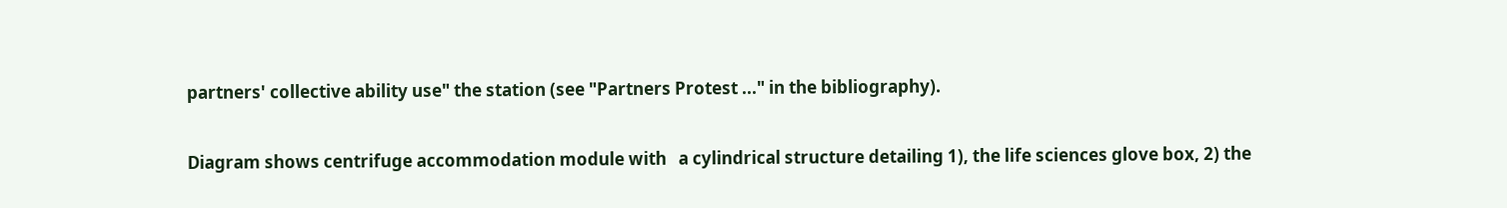partners' collective ability use" the station (see "Partners Protest ..." in the bibliography).

Diagram shows centrifuge accommodation module with   a cylindrical structure detailing 1), the life sciences glove box, 2) the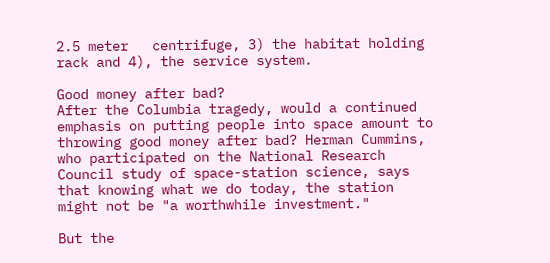2.5 meter   centrifuge, 3) the habitat holding rack and 4), the service system.

Good money after bad?
After the Columbia tragedy, would a continued emphasis on putting people into space amount to throwing good money after bad? Herman Cummins, who participated on the National Research Council study of space-station science, says that knowing what we do today, the station might not be "a worthwhile investment."

But the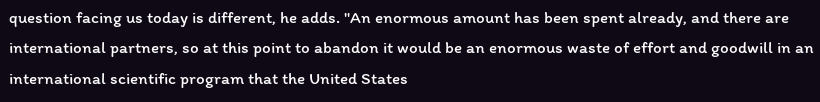question facing us today is different, he adds. "An enormous amount has been spent already, and there are international partners, so at this point to abandon it would be an enormous waste of effort and goodwill in an international scientific program that the United States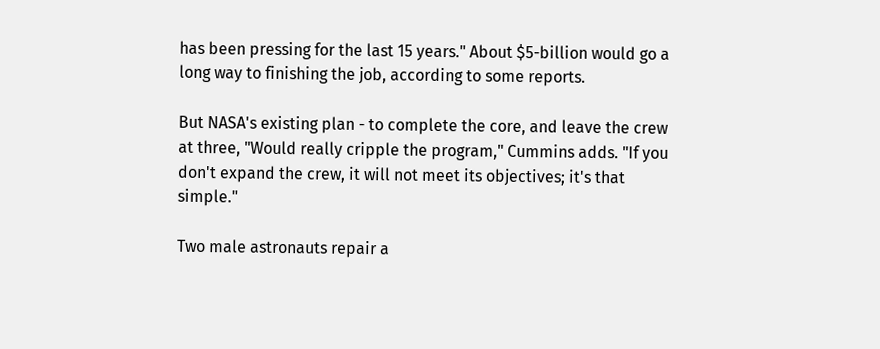has been pressing for the last 15 years." About $5-billion would go a long way to finishing the job, according to some reports.

But NASA's existing plan - to complete the core, and leave the crew at three, "Would really cripple the program," Cummins adds. "If you don't expand the crew, it will not meet its objectives; it's that simple."

Two male astronauts repair a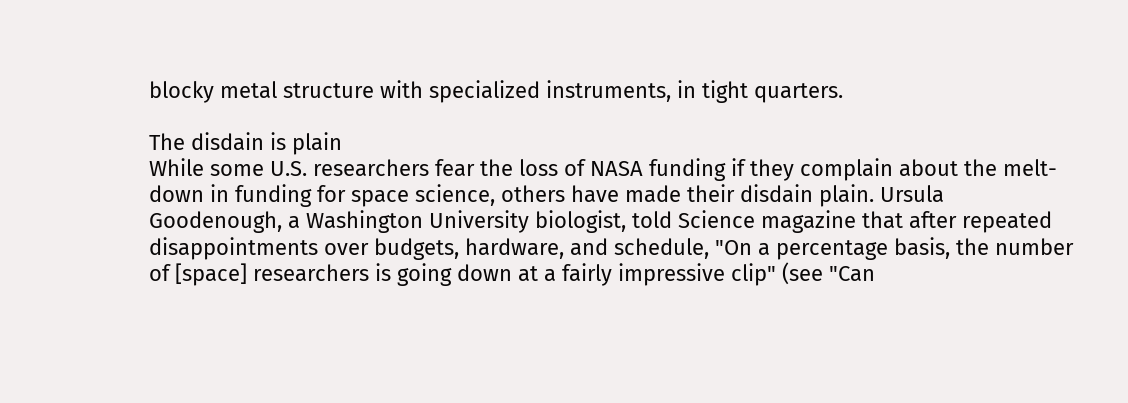blocky metal structure with specialized instruments, in tight quarters.

The disdain is plain
While some U.S. researchers fear the loss of NASA funding if they complain about the melt-down in funding for space science, others have made their disdain plain. Ursula Goodenough, a Washington University biologist, told Science magazine that after repeated disappointments over budgets, hardware, and schedule, "On a percentage basis, the number of [space] researchers is going down at a fairly impressive clip" (see "Can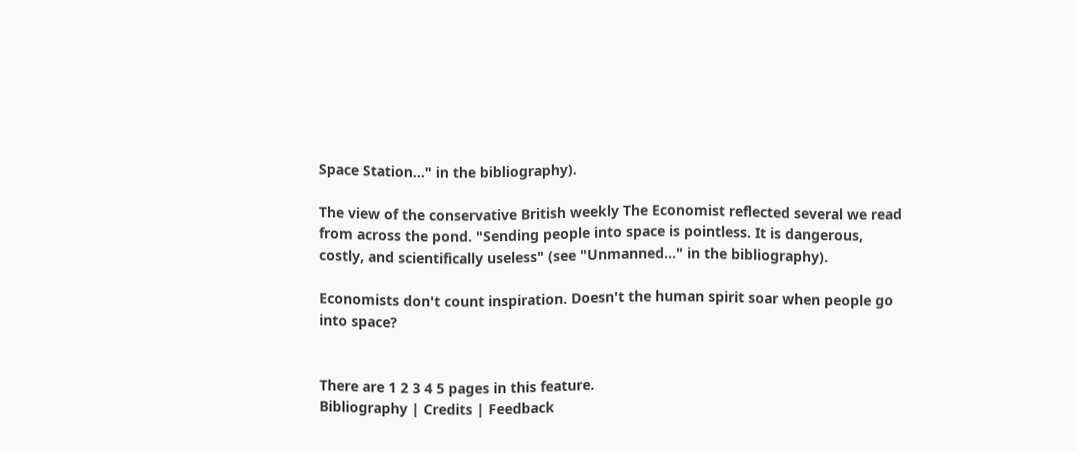Space Station..." in the bibliography).

The view of the conservative British weekly The Economist reflected several we read from across the pond. "Sending people into space is pointless. It is dangerous, costly, and scientifically useless" (see "Unmanned..." in the bibliography).

Economists don't count inspiration. Doesn't the human spirit soar when people go into space?


There are 1 2 3 4 5 pages in this feature.
Bibliography | Credits | Feedback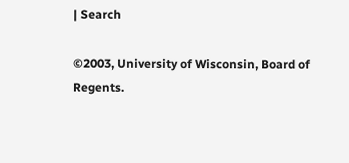| Search

©2003, University of Wisconsin, Board of Regents.